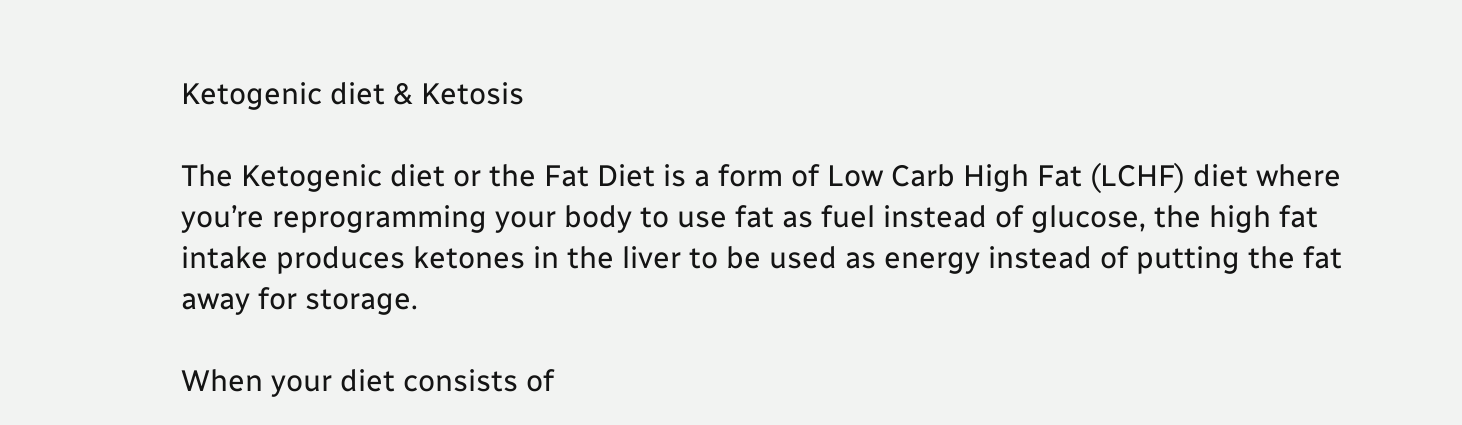Ketogenic diet & Ketosis

The Ketogenic diet or the Fat Diet is a form of Low Carb High Fat (LCHF) diet where you’re reprogramming your body to use fat as fuel instead of glucose, the high fat intake produces ketones in the liver to be used as energy instead of putting the fat away for storage.

When your diet consists of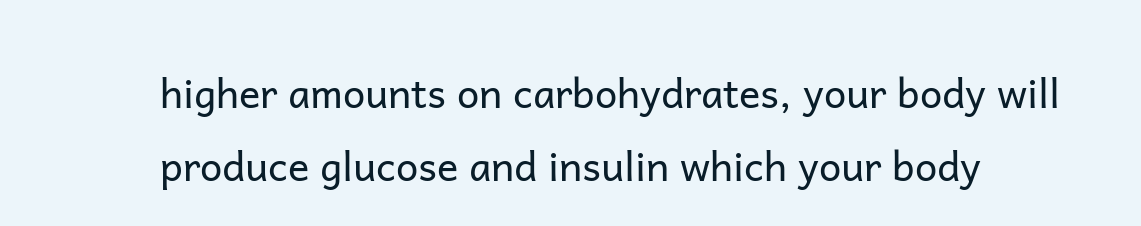higher amounts on carbohydrates, your body will produce glucose and insulin which your body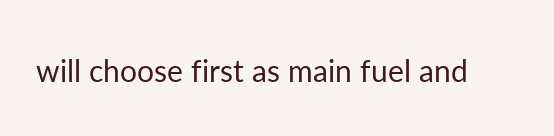will choose first as main fuel and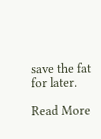save the fat for later.

Read More